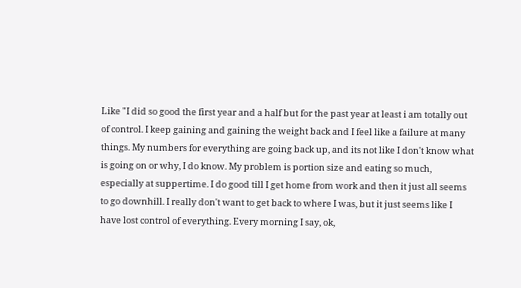Like "I did so good the first year and a half but for the past year at least i am totally out of control. I keep gaining and gaining the weight back and I feel like a failure at many things. My numbers for everything are going back up, and its not like I don't know what is going on or why, I do know. My problem is portion size and eating so much, especially at suppertime. I do good till I get home from work and then it just all seems to go downhill. I really don't want to get back to where I was, but it just seems like I have lost control of everything. Every morning I say, ok,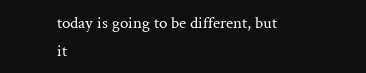today is going to be different, but it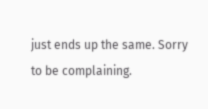just ends up the same. Sorry to be complaining.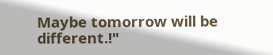Maybe tomorrow will be different.!"